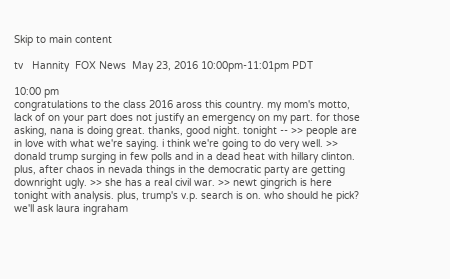Skip to main content

tv   Hannity  FOX News  May 23, 2016 10:00pm-11:01pm PDT

10:00 pm
congratulations to the class 2016 aross this country. my mom's motto, lack of on your part does not justify an emergency on my part. for those asking, nana is doing great. thanks, good night. tonight -- >> people are in love with what we're saying. i think we're going to do very well. >> donald trump surging in few polls and in a dead heat with hillary clinton. plus, after chaos in nevada things in the democratic party are getting downright ugly. >> she has a real civil war. >> newt gingrich is here tonight with analysis. plus, trump's v.p. search is on. who should he pick? we'll ask laura ingraham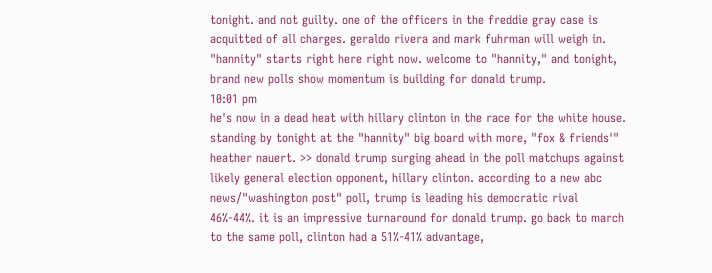tonight. and not guilty. one of the officers in the freddie gray case is acquitted of all charges. geraldo rivera and mark fuhrman will weigh in. "hannity" starts right here right now. welcome to "hannity," and tonight, brand new polls show momentum is building for donald trump.
10:01 pm
he's now in a dead heat with hillary clinton in the race for the white house. standing by tonight at the "hannity" big board with more, "fox & friends'" heather nauert. >> donald trump surging ahead in the poll matchups against likely general election opponent, hillary clinton. according to a new abc news/"washington post" poll, trump is leading his democratic rival 46%-44%. it is an impressive turnaround for donald trump. go back to march to the same poll, clinton had a 51%-41% advantage,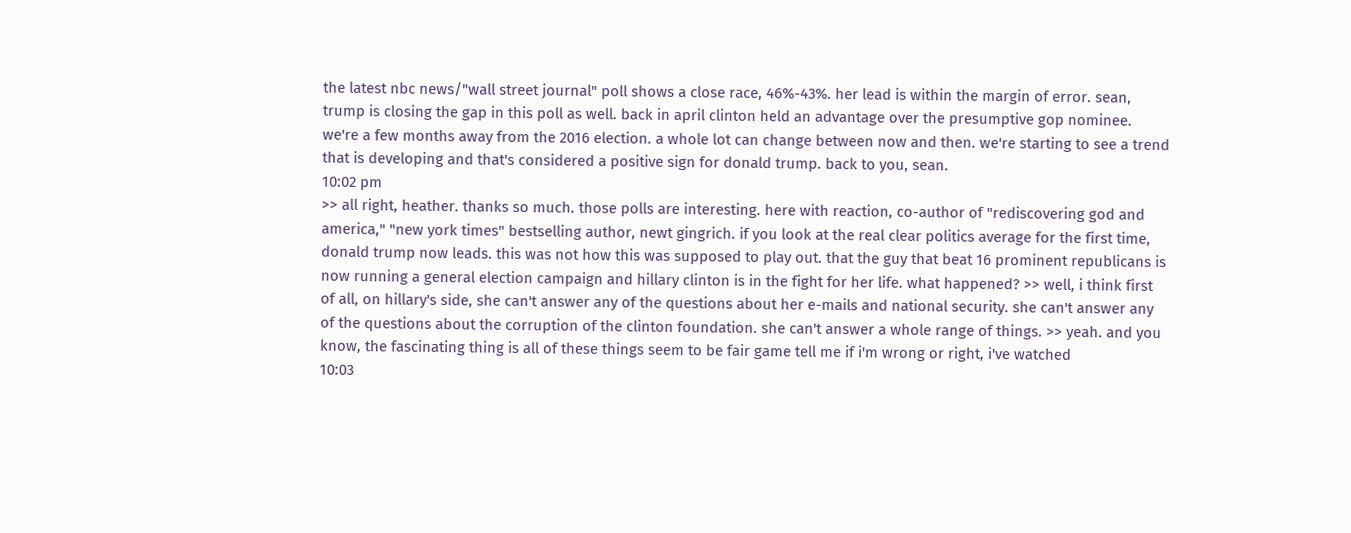the latest nbc news/"wall street journal" poll shows a close race, 46%-43%. her lead is within the margin of error. sean, trump is closing the gap in this poll as well. back in april clinton held an advantage over the presumptive gop nominee. we're a few months away from the 2016 election. a whole lot can change between now and then. we're starting to see a trend that is developing and that's considered a positive sign for donald trump. back to you, sean.
10:02 pm
>> all right, heather. thanks so much. those polls are interesting. here with reaction, co-author of "rediscovering god and america," "new york times" bestselling author, newt gingrich. if you look at the real clear politics average for the first time, donald trump now leads. this was not how this was supposed to play out. that the guy that beat 16 prominent republicans is now running a general election campaign and hillary clinton is in the fight for her life. what happened? >> well, i think first of all, on hillary's side, she can't answer any of the questions about her e-mails and national security. she can't answer any of the questions about the corruption of the clinton foundation. she can't answer a whole range of things. >> yeah. and you know, the fascinating thing is all of these things seem to be fair game tell me if i'm wrong or right, i've watched
10:03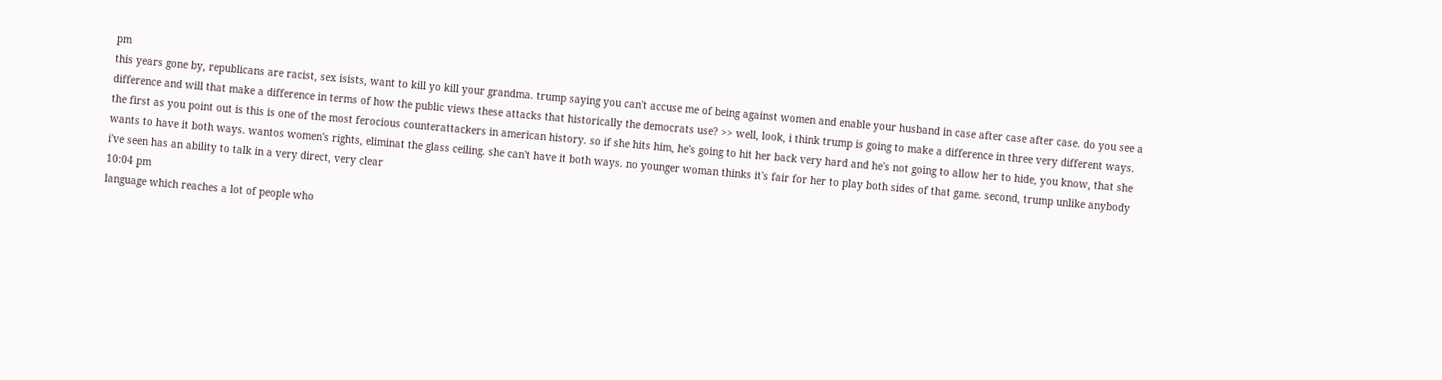pm
this years gone by, republicans are racist, sex isists, want to kill yo kill your grandma. trump saying you can't accuse me of being against women and enable your husband in case after case after case. do you see a difference and will that make a difference in terms of how the public views these attacks that historically the democrats use? >> well, look, i think trump is going to make a difference in three very different ways. the first as you point out is this is one of the most ferocious counterattackers in american history. so if she hits him, he's going to hit her back very hard and he's not going to allow her to hide, you know, that she wants to have it both ways. wantos women's rights, eliminat the glass ceiling. she can't have it both ways. no younger woman thinks it's fair for her to play both sides of that game. second, trump unlike anybody i've seen has an ability to talk in a very direct, very clear
10:04 pm
language which reaches a lot of people who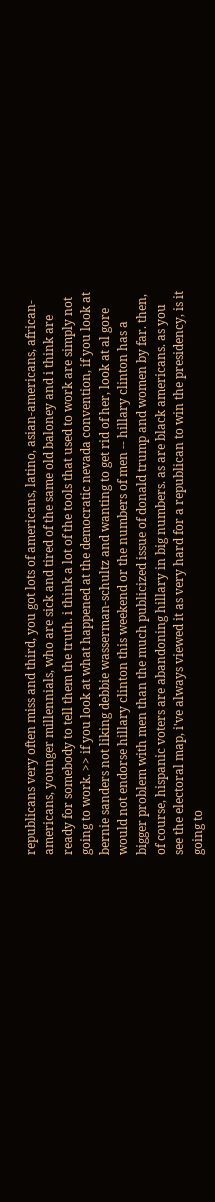republicans very often miss and third, you got lots of americans, latino, asian-americans, african-americans, younger millennials, who are sick and tired of the same old baloney and i think are ready for somebody to tell them the truth. i think a lot of the tools that used to work are simply not going to work. >> if you look at what happened at the democratic nevada convention, if you look at bernie sanders not liking debbie wasserman-schultz and wanting to get rid of her, look at al gore would not endorse hillary clinton this weekend or the numbers of men -- hillary clinton has a bigger problem with men than the much publicized issue of donald trump and women by far. then, of course, hispanic voters are abandoning hillary in big numbers. as are black americans. as you see the electoral map, i've always viewed it as very hard for a republican to win the presidency, is it going to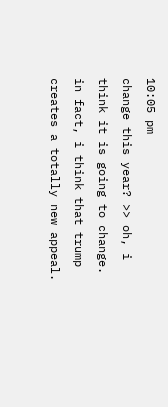10:05 pm
change this year? >> oh, i think it is going to change. in fact, i think that trump creates a totally new appeal.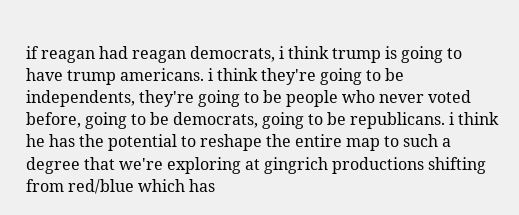if reagan had reagan democrats, i think trump is going to have trump americans. i think they're going to be independents, they're going to be people who never voted before, going to be democrats, going to be republicans. i think he has the potential to reshape the entire map to such a degree that we're exploring at gingrich productions shifting from red/blue which has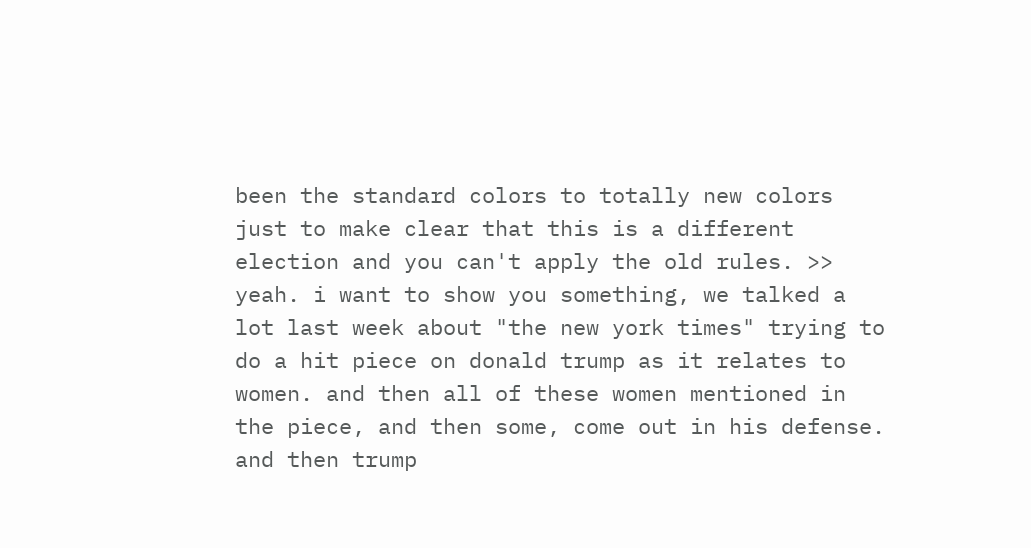been the standard colors to totally new colors just to make clear that this is a different election and you can't apply the old rules. >> yeah. i want to show you something, we talked a lot last week about "the new york times" trying to do a hit piece on donald trump as it relates to women. and then all of these women mentioned in the piece, and then some, come out in his defense. and then trump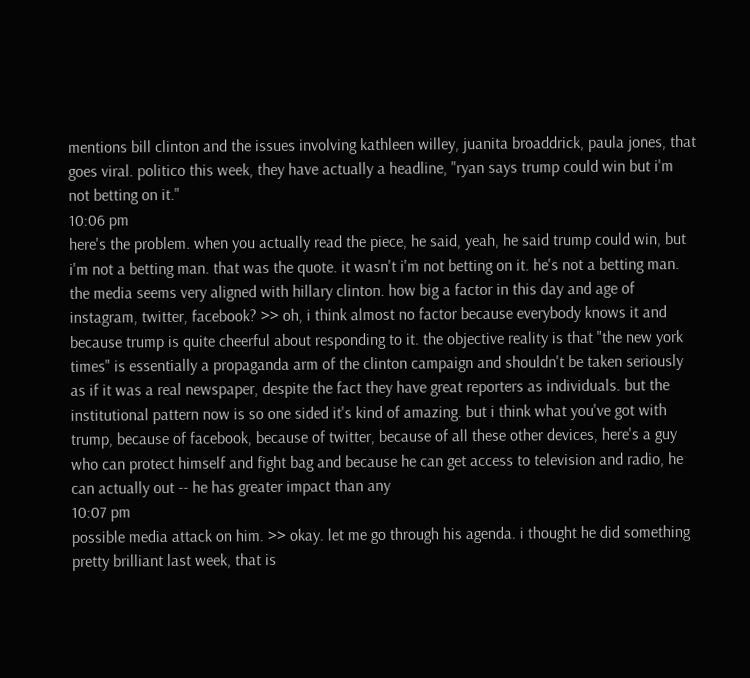mentions bill clinton and the issues involving kathleen willey, juanita broaddrick, paula jones, that goes viral. politico this week, they have actually a headline, "ryan says trump could win but i'm not betting on it."
10:06 pm
here's the problem. when you actually read the piece, he said, yeah, he said trump could win, but i'm not a betting man. that was the quote. it wasn't i'm not betting on it. he's not a betting man. the media seems very aligned with hillary clinton. how big a factor in this day and age of instagram, twitter, facebook? >> oh, i think almost no factor because everybody knows it and because trump is quite cheerful about responding to it. the objective reality is that "the new york times" is essentially a propaganda arm of the clinton campaign and shouldn't be taken seriously as if it was a real newspaper, despite the fact they have great reporters as individuals. but the institutional pattern now is so one sided it's kind of amazing. but i think what you've got with trump, because of facebook, because of twitter, because of all these other devices, here's a guy who can protect himself and fight bag and because he can get access to television and radio, he can actually out -- he has greater impact than any
10:07 pm
possible media attack on him. >> okay. let me go through his agenda. i thought he did something pretty brilliant last week, that is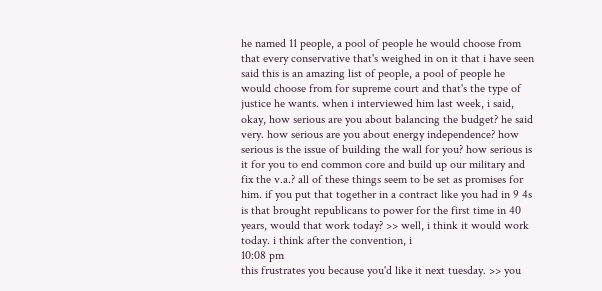he named 11 people, a pool of people he would choose from that every conservative that's weighed in on it that i have seen said this is an amazing list of people, a pool of people he would choose from for supreme court and that's the type of justice he wants. when i interviewed him last week, i said, okay, how serious are you about balancing the budget? he said very. how serious are you about energy independence? how serious is the issue of building the wall for you? how serious is it for you to end common core and build up our military and fix the v.a.? all of these things seem to be set as promises for him. if you put that together in a contract like you had in 9 4s is that brought republicans to power for the first time in 40 years, would that work today? >> well, i think it would work today. i think after the convention, i
10:08 pm
this frustrates you because you'd like it next tuesday. >> you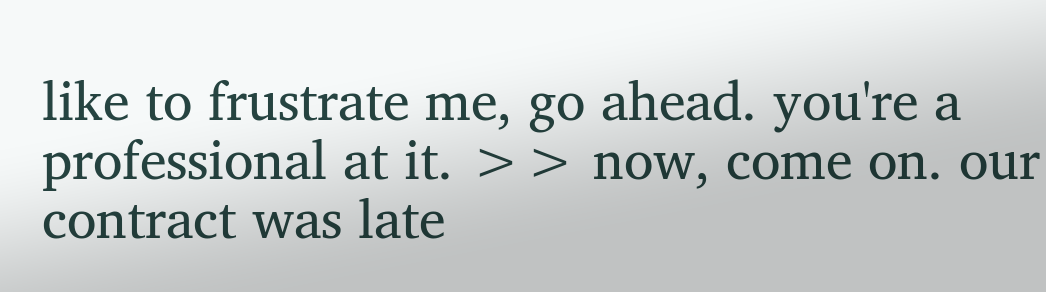like to frustrate me, go ahead. you're a professional at it. >> now, come on. our contract was late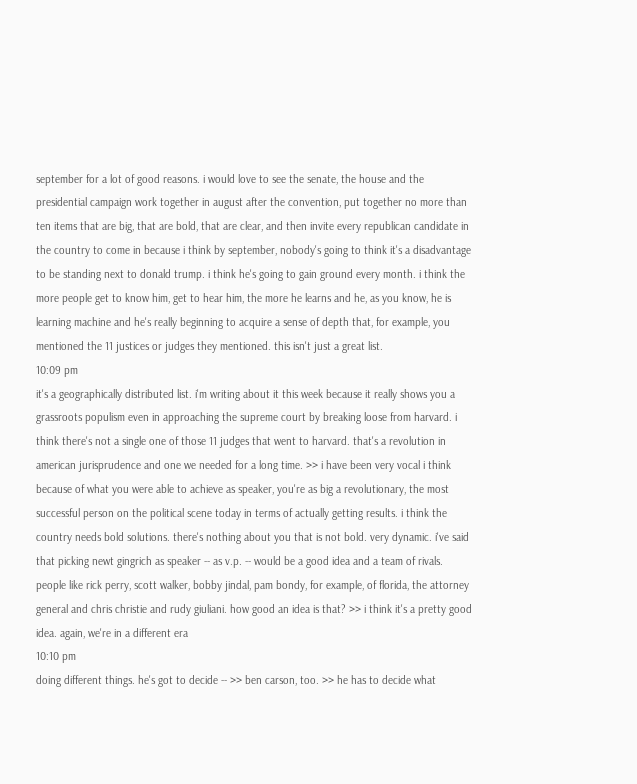september for a lot of good reasons. i would love to see the senate, the house and the presidential campaign work together in august after the convention, put together no more than ten items that are big, that are bold, that are clear, and then invite every republican candidate in the country to come in because i think by september, nobody's going to think it's a disadvantage to be standing next to donald trump. i think he's going to gain ground every month. i think the more people get to know him, get to hear him, the more he learns and he, as you know, he is learning machine and he's really beginning to acquire a sense of depth that, for example, you mentioned the 11 justices or judges they mentioned. this isn't just a great list.
10:09 pm
it's a geographically distributed list. i'm writing about it this week because it really shows you a grassroots populism even in approaching the supreme court by breaking loose from harvard. i think there's not a single one of those 11 judges that went to harvard. that's a revolution in american jurisprudence and one we needed for a long time. >> i have been very vocal i think because of what you were able to achieve as speaker, you're as big a revolutionary, the most successful person on the political scene today in terms of actually getting results. i think the country needs bold solutions. there's nothing about you that is not bold. very dynamic. i've said that picking newt gingrich as speaker -- as v.p. -- would be a good idea and a team of rivals. people like rick perry, scott walker, bobby jindal, pam bondy, for example, of florida, the attorney general and chris christie and rudy giuliani. how good an idea is that? >> i think it's a pretty good idea. again, we're in a different era
10:10 pm
doing different things. he's got to decide -- >> ben carson, too. >> he has to decide what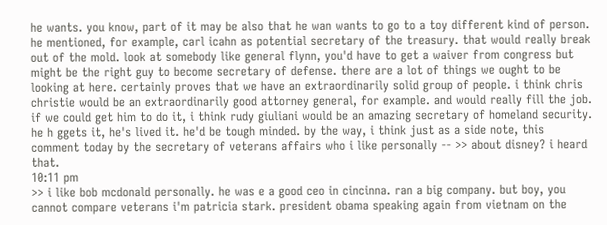he wants. you know, part of it may be also that he wan wants to go to a toy different kind of person. he mentioned, for example, carl icahn as potential secretary of the treasury. that would really break out of the mold. look at somebody like general flynn, you'd have to get a waiver from congress but might be the right guy to become secretary of defense. there are a lot of things we ought to be looking at here. certainly proves that we have an extraordinarily solid group of people. i think chris christie would be an extraordinarily good attorney general, for example. and would really fill the job. if we could get him to do it, i think rudy giuliani would be an amazing secretary of homeland security. he h ggets it, he's lived it. he'd be tough minded. by the way, i think just as a side note, this comment today by the secretary of veterans affairs who i like personally -- >> about disney? i heard that.
10:11 pm
>> i like bob mcdonald personally. he was e a good ceo in cincinna. ran a big company. but boy, you cannot compare veterans i'm patricia stark. president obama speaking again from vietnam on the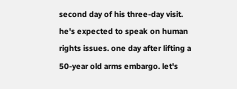second day of his three-day visit. he's expected to speak on human rights issues. one day after lifting a 50-year old arms embargo. let's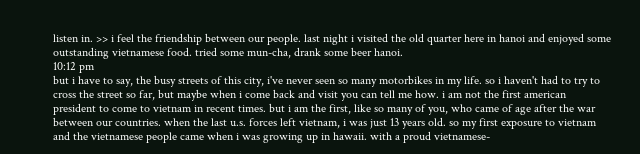listen in. >> i feel the friendship between our people. last night i visited the old quarter here in hanoi and enjoyed some outstanding vietnamese food. tried some mun-cha, drank some beer hanoi.
10:12 pm
but i have to say, the busy streets of this city, i've never seen so many motorbikes in my life. so i haven't had to try to cross the street so far, but maybe when i come back and visit you can tell me how. i am not the first american president to come to vietnam in recent times. but i am the first, like so many of you, who came of age after the war between our countries. when the last u.s. forces left vietnam, i was just 13 years old. so my first exposure to vietnam and the vietnamese people came when i was growing up in hawaii. with a proud vietnamese-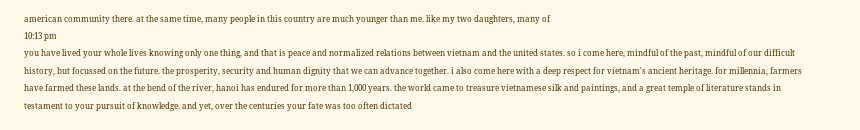american community there. at the same time, many people in this country are much younger than me. like my two daughters, many of
10:13 pm
you have lived your whole lives knowing only one thing, and that is peace and normalized relations between vietnam and the united states. so i come here, mindful of the past, mindful of our difficult history, but focussed on the future. the prosperity, security and human dignity that we can advance together. i also come here with a deep respect for vietnam's ancient heritage. for millennia, farmers have farmed these lands. at the bend of the river, hanoi has endured for more than 1,000 years. the world came to treasure vietnamese silk and paintings, and a great temple of literature stands in testament to your pursuit of knowledge. and yet, over the centuries your fate was too often dictated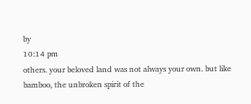by
10:14 pm
others. your beloved land was not always your own. but like bamboo, the unbroken spirit of the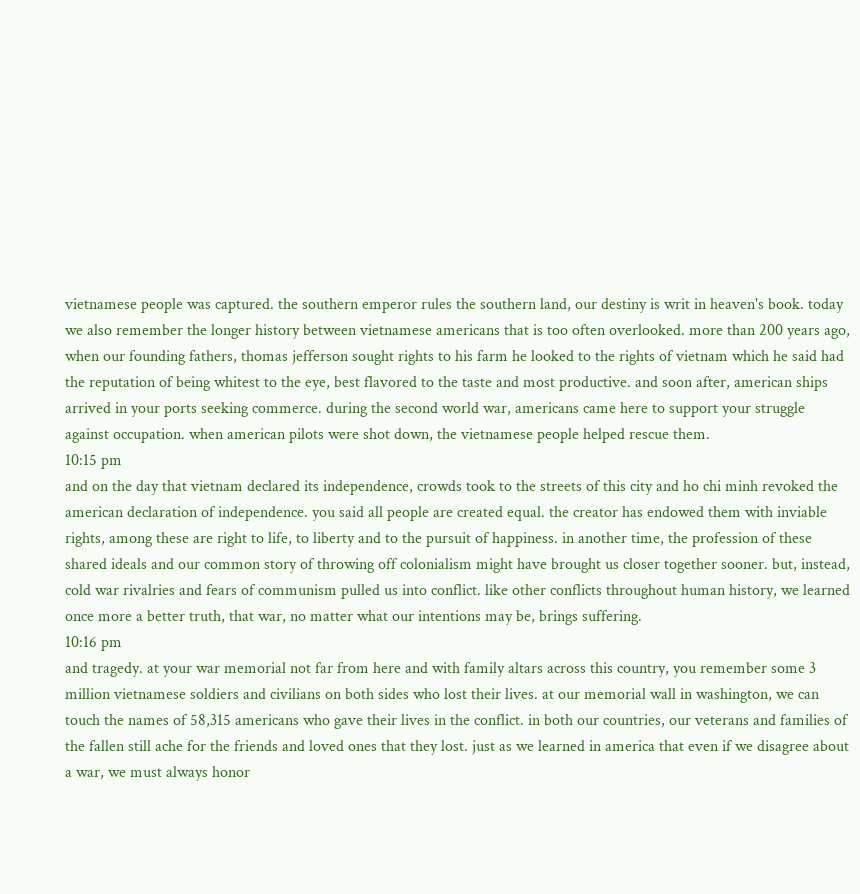vietnamese people was captured. the southern emperor rules the southern land, our destiny is writ in heaven's book. today we also remember the longer history between vietnamese americans that is too often overlooked. more than 200 years ago, when our founding fathers, thomas jefferson sought rights to his farm he looked to the rights of vietnam which he said had the reputation of being whitest to the eye, best flavored to the taste and most productive. and soon after, american ships arrived in your ports seeking commerce. during the second world war, americans came here to support your struggle against occupation. when american pilots were shot down, the vietnamese people helped rescue them.
10:15 pm
and on the day that vietnam declared its independence, crowds took to the streets of this city and ho chi minh revoked the american declaration of independence. you said all people are created equal. the creator has endowed them with inviable rights, among these are right to life, to liberty and to the pursuit of happiness. in another time, the profession of these shared ideals and our common story of throwing off colonialism might have brought us closer together sooner. but, instead, cold war rivalries and fears of communism pulled us into conflict. like other conflicts throughout human history, we learned once more a better truth, that war, no matter what our intentions may be, brings suffering.
10:16 pm
and tragedy. at your war memorial not far from here and with family altars across this country, you remember some 3 million vietnamese soldiers and civilians on both sides who lost their lives. at our memorial wall in washington, we can touch the names of 58,315 americans who gave their lives in the conflict. in both our countries, our veterans and families of the fallen still ache for the friends and loved ones that they lost. just as we learned in america that even if we disagree about a war, we must always honor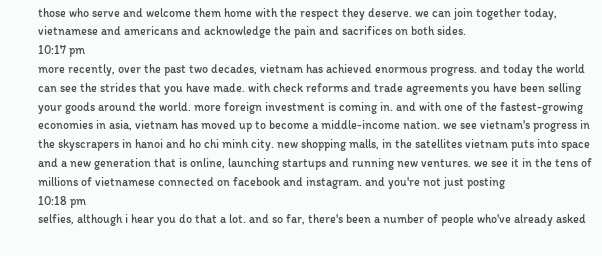those who serve and welcome them home with the respect they deserve. we can join together today, vietnamese and americans and acknowledge the pain and sacrifices on both sides.
10:17 pm
more recently, over the past two decades, vietnam has achieved enormous progress. and today the world can see the strides that you have made. with check reforms and trade agreements you have been selling your goods around the world. more foreign investment is coming in. and with one of the fastest-growing economies in asia, vietnam has moved up to become a middle-income nation. we see vietnam's progress in the skyscrapers in hanoi and ho chi minh city. new shopping malls, in the satellites vietnam puts into space and a new generation that is online, launching startups and running new ventures. we see it in the tens of millions of vietnamese connected on facebook and instagram. and you're not just posting
10:18 pm
selfies, although i hear you do that a lot. and so far, there's been a number of people who've already asked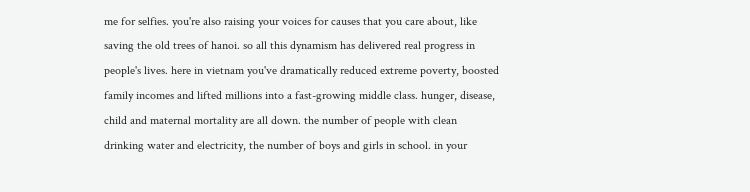me for selfies. you're also raising your voices for causes that you care about, like saving the old trees of hanoi. so all this dynamism has delivered real progress in people's lives. here in vietnam you've dramatically reduced extreme poverty, boosted family incomes and lifted millions into a fast-growing middle class. hunger, disease, child and maternal mortality are all down. the number of people with clean drinking water and electricity, the number of boys and girls in school. in your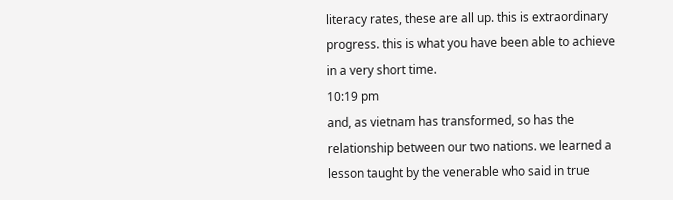literacy rates, these are all up. this is extraordinary progress. this is what you have been able to achieve in a very short time.
10:19 pm
and, as vietnam has transformed, so has the relationship between our two nations. we learned a lesson taught by the venerable who said in true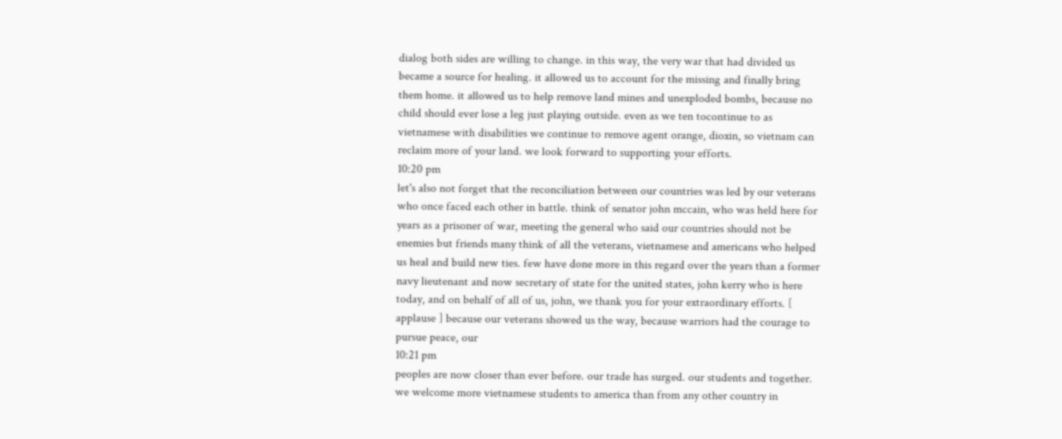dialog both sides are willing to change. in this way, the very war that had divided us became a source for healing. it allowed us to account for the missing and finally bring them home. it allowed us to help remove land mines and unexploded bombs, because no child should ever lose a leg just playing outside. even as we ten tocontinue to as vietnamese with disabilities we continue to remove agent orange, dioxin, so vietnam can reclaim more of your land. we look forward to supporting your efforts.
10:20 pm
let's also not forget that the reconciliation between our countries was led by our veterans who once faced each other in battle. think of senator john mccain, who was held here for years as a prisoner of war, meeting the general who said our countries should not be enemies but friends many think of all the veterans, vietnamese and americans who helped us heal and build new ties. few have done more in this regard over the years than a former navy lieutenant and now secretary of state for the united states, john kerry who is here today, and on behalf of all of us, john, we thank you for your extraordinary efforts. [ applause ] because our veterans showed us the way, because warriors had the courage to pursue peace, our
10:21 pm
peoples are now closer than ever before. our trade has surged. our students and together. we welcome more vietnamese students to america than from any other country in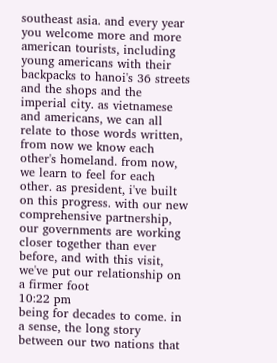southeast asia. and every year you welcome more and more american tourists, including young americans with their backpacks to hanoi's 36 streets and the shops and the imperial city. as vietnamese and americans, we can all relate to those words written, from now we know each other's homeland. from now, we learn to feel for each other. as president, i've built on this progress. with our new comprehensive partnership, our governments are working closer together than ever before, and with this visit, we've put our relationship on a firmer foot
10:22 pm
being for decades to come. in a sense, the long story between our two nations that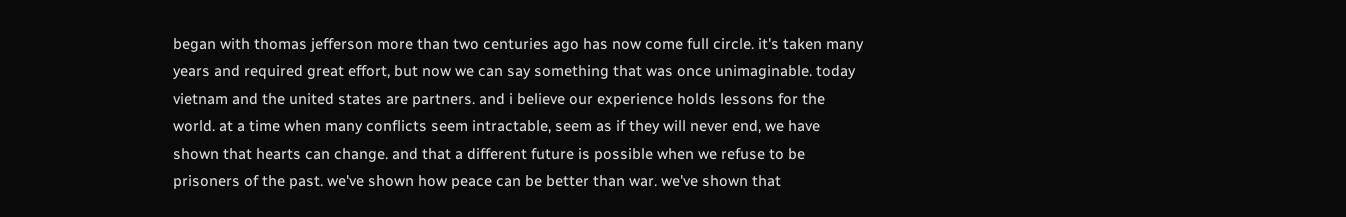began with thomas jefferson more than two centuries ago has now come full circle. it's taken many years and required great effort, but now we can say something that was once unimaginable. today vietnam and the united states are partners. and i believe our experience holds lessons for the world. at a time when many conflicts seem intractable, seem as if they will never end, we have shown that hearts can change. and that a different future is possible when we refuse to be prisoners of the past. we've shown how peace can be better than war. we've shown that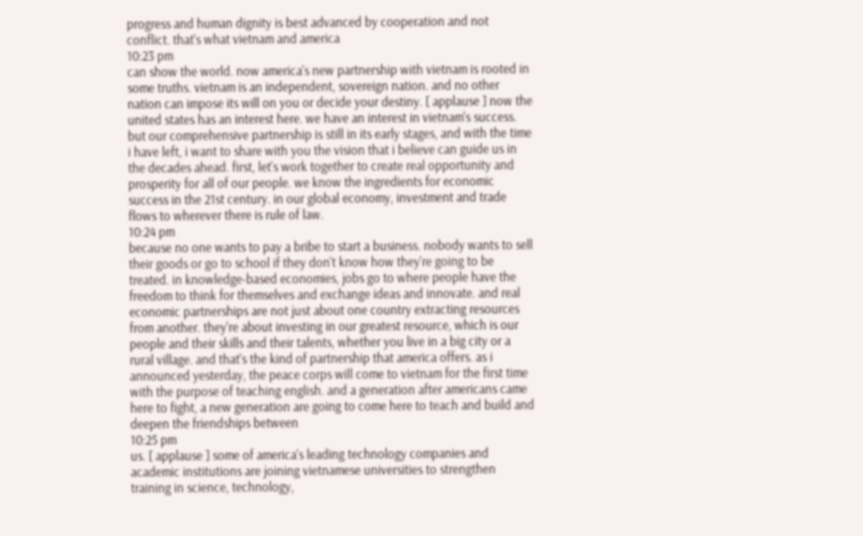progress and human dignity is best advanced by cooperation and not conflict. that's what vietnam and america
10:23 pm
can show the world. now america's new partnership with vietnam is rooted in some truths. vietnam is an independent, sovereign nation. and no other nation can impose its will on you or decide your destiny. [ applause ] now the united states has an interest here. we have an interest in vietnam's success. but our comprehensive partnership is still in its early stages, and with the time i have left, i want to share with you the vision that i believe can guide us in the decades ahead. first, let's work together to create real opportunity and prosperity for all of our people. we know the ingredients for economic success in the 21st century. in our global economy, investment and trade flows to wherever there is rule of law.
10:24 pm
because no one wants to pay a bribe to start a business. nobody wants to sell their goods or go to school if they don't know how they're going to be treated. in knowledge-based economies, jobs go to where people have the freedom to think for themselves and exchange ideas and innovate. and real economic partnerships are not just about one country extracting resources from another. they're about investing in our greatest resource, which is our people and their skills and their talents, whether you live in a big city or a rural village. and that's the kind of partnership that america offers. as i announced yesterday, the peace corps will come to vietnam for the first time with the purpose of teaching english. and a generation after americans came here to fight, a new generation are going to come here to teach and build and deepen the friendships between
10:25 pm
us. [ applause ] some of america's leading technology companies and academic institutions are joining vietnamese universities to strengthen training in science, technology,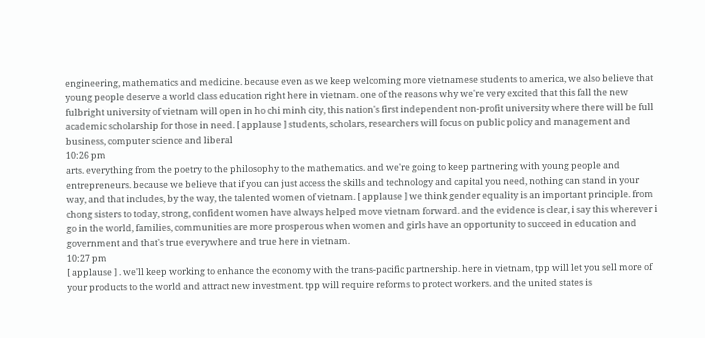engineering, mathematics and medicine. because even as we keep welcoming more vietnamese students to america, we also believe that young people deserve a world class education right here in vietnam. one of the reasons why we're very excited that this fall the new fulbright university of vietnam will open in ho chi minh city, this nation's first independent non-profit university where there will be full academic scholarship for those in need. [ applause ] students, scholars, researchers will focus on public policy and management and business, computer science and liberal
10:26 pm
arts. everything from the poetry to the philosophy to the mathematics. and we're going to keep partnering with young people and entrepreneurs. because we believe that if you can just access the skills and technology and capital you need, nothing can stand in your way, and that includes, by the way, the talented women of vietnam. [ applause ] we think gender equality is an important principle. from chong sisters to today, strong, confident women have always helped move vietnam forward. and the evidence is clear, i say this wherever i go in the world, families, communities are more prosperous when women and girls have an opportunity to succeed in education and government and that's true everywhere and true here in vietnam.
10:27 pm
[ applause ] . we'll keep working to enhance the economy with the trans-pacific partnership. here in vietnam, tpp will let you sell more of your products to the world and attract new investment. tpp will require reforms to protect workers. and the united states is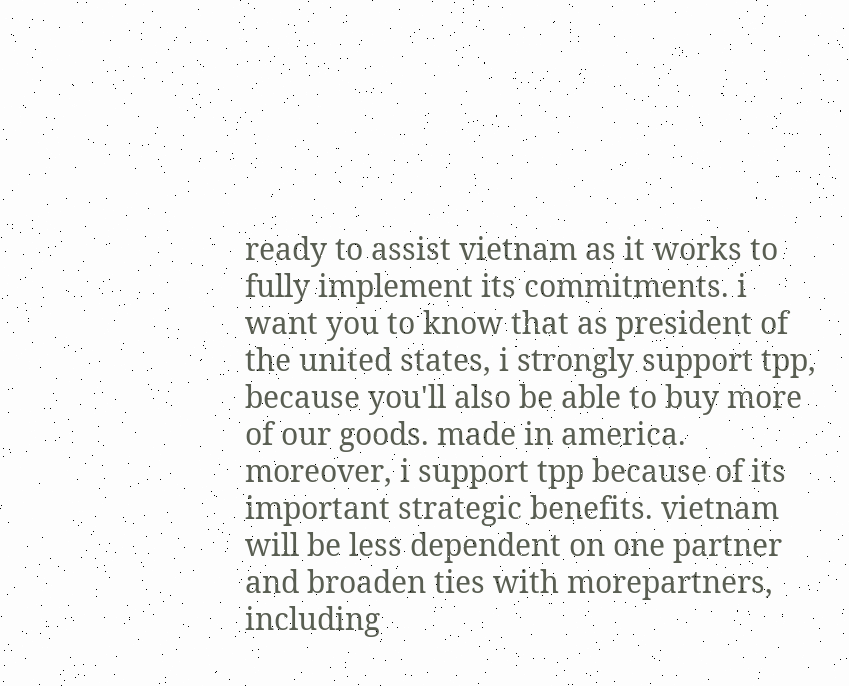ready to assist vietnam as it works to fully implement its commitments. i want you to know that as president of the united states, i strongly support tpp, because you'll also be able to buy more of our goods. made in america. moreover, i support tpp because of its important strategic benefits. vietnam will be less dependent on one partner and broaden ties with morepartners, including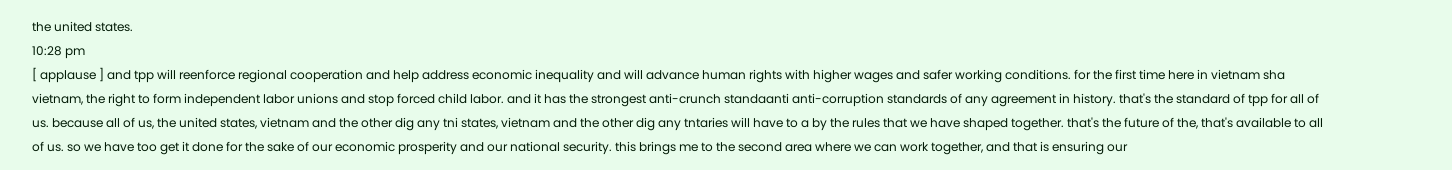the united states.
10:28 pm
[ applause ] and tpp will reenforce regional cooperation and help address economic inequality and will advance human rights with higher wages and safer working conditions. for the first time here in vietnam sha vietnam, the right to form independent labor unions and stop forced child labor. and it has the strongest anti-crunch standaanti anti-corruption standards of any agreement in history. that's the standard of tpp for all of us. because all of us, the united states, vietnam and the other dig any tni states, vietnam and the other dig any tntaries will have to a by the rules that we have shaped together. that's the future of the, that's available to all of us. so we have too get it done for the sake of our economic prosperity and our national security. this brings me to the second area where we can work together, and that is ensuring our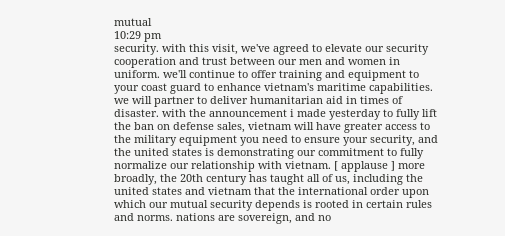mutual
10:29 pm
security. with this visit, we've agreed to elevate our security cooperation and trust between our men and women in uniform. we'll continue to offer training and equipment to your coast guard to enhance vietnam's maritime capabilities. we will partner to deliver humanitarian aid in times of disaster. with the announcement i made yesterday to fully lift the ban on defense sales, vietnam will have greater access to the military equipment you need to ensure your security, and the united states is demonstrating our commitment to fully normalize our relationship with vietnam. [ applause ] more broadly, the 20th century has taught all of us, including the united states and vietnam that the international order upon which our mutual security depends is rooted in certain rules and norms. nations are sovereign, and no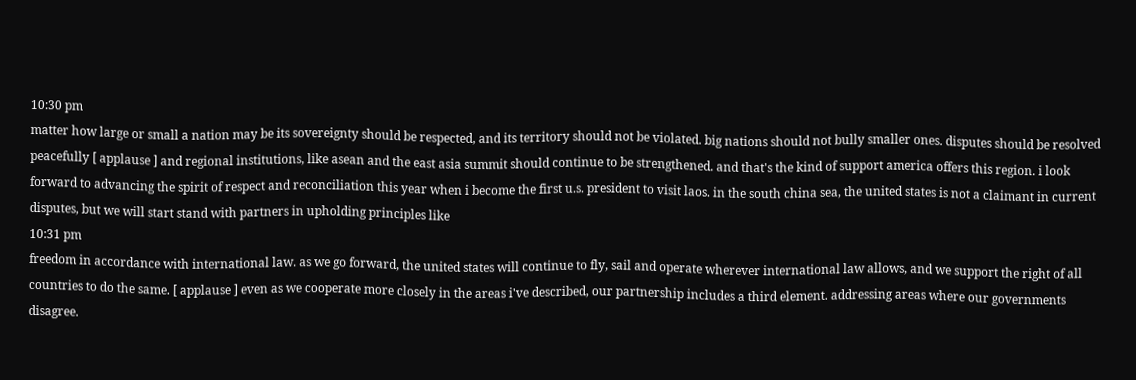10:30 pm
matter how large or small a nation may be its sovereignty should be respected, and its territory should not be violated. big nations should not bully smaller ones. disputes should be resolved peacefully [ applause ] and regional institutions, like asean and the east asia summit should continue to be strengthened. and that's the kind of support america offers this region. i look forward to advancing the spirit of respect and reconciliation this year when i become the first u.s. president to visit laos. in the south china sea, the united states is not a claimant in current disputes, but we will start stand with partners in upholding principles like
10:31 pm
freedom in accordance with international law. as we go forward, the united states will continue to fly, sail and operate wherever international law allows, and we support the right of all countries to do the same. [ applause ] even as we cooperate more closely in the areas i've described, our partnership includes a third element. addressing areas where our governments disagree.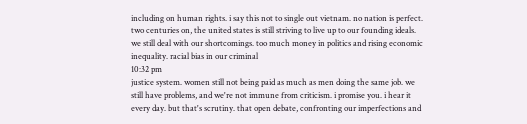including on human rights. i say this not to single out vietnam. no nation is perfect. two centuries on, the united states is still striving to live up to our founding ideals. we still deal with our shortcomings. too much money in politics and rising economic inequality. racial bias in our criminal
10:32 pm
justice system. women still not being paid as much as men doing the same job. we still have problems, and we're not immune from criticism. i promise you. i hear it every day. but that's scrutiny. that open debate, confronting our imperfections and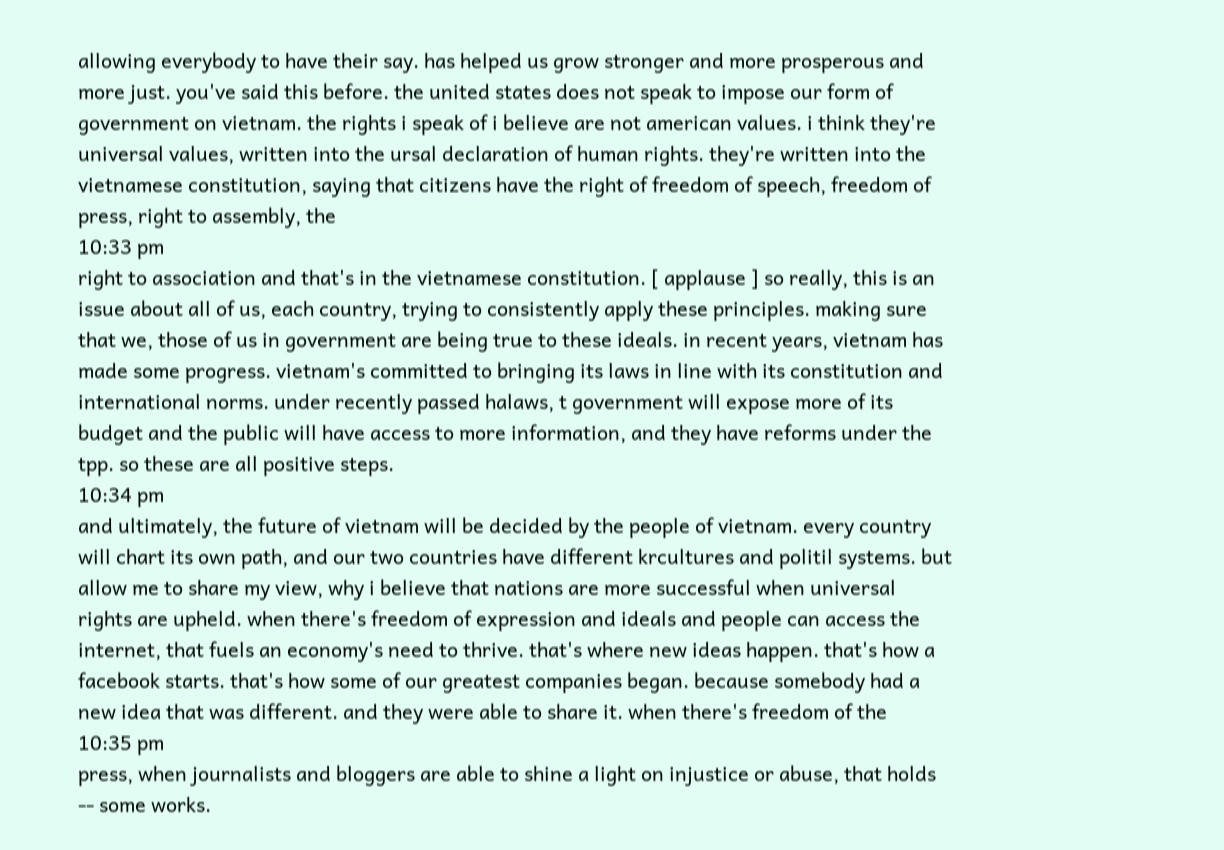allowing everybody to have their say. has helped us grow stronger and more prosperous and more just. you've said this before. the united states does not speak to impose our form of government on vietnam. the rights i speak of i believe are not american values. i think they're universal values, written into the ursal declaration of human rights. they're written into the vietnamese constitution, saying that citizens have the right of freedom of speech, freedom of press, right to assembly, the
10:33 pm
right to association and that's in the vietnamese constitution. [ applause ] so really, this is an issue about all of us, each country, trying to consistently apply these principles. making sure that we, those of us in government are being true to these ideals. in recent years, vietnam has made some progress. vietnam's committed to bringing its laws in line with its constitution and international norms. under recently passed halaws, t government will expose more of its budget and the public will have access to more information, and they have reforms under the tpp. so these are all positive steps.
10:34 pm
and ultimately, the future of vietnam will be decided by the people of vietnam. every country will chart its own path, and our two countries have different krcultures and politil systems. but allow me to share my view, why i believe that nations are more successful when universal rights are upheld. when there's freedom of expression and ideals and people can access the internet, that fuels an economy's need to thrive. that's where new ideas happen. that's how a facebook starts. that's how some of our greatest companies began. because somebody had a new idea that was different. and they were able to share it. when there's freedom of the
10:35 pm
press, when journalists and bloggers are able to shine a light on injustice or abuse, that holds -- some works.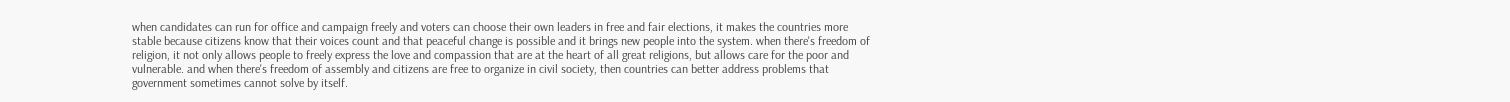when candidates can run for office and campaign freely and voters can choose their own leaders in free and fair elections, it makes the countries more stable because citizens know that their voices count and that peaceful change is possible and it brings new people into the system. when there's freedom of religion, it not only allows people to freely express the love and compassion that are at the heart of all great religions, but allows care for the poor and vulnerable. and when there's freedom of assembly and citizens are free to organize in civil society, then countries can better address problems that government sometimes cannot solve by itself.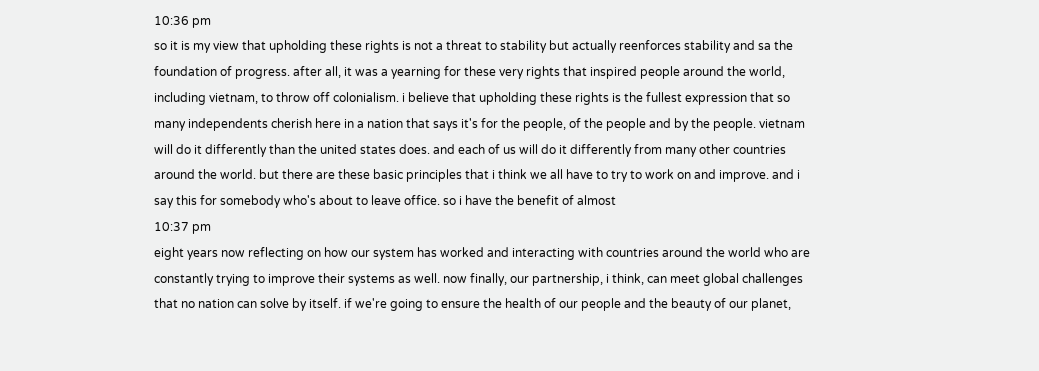10:36 pm
so it is my view that upholding these rights is not a threat to stability but actually reenforces stability and sa the foundation of progress. after all, it was a yearning for these very rights that inspired people around the world, including vietnam, to throw off colonialism. i believe that upholding these rights is the fullest expression that so many independents cherish here in a nation that says it's for the people, of the people and by the people. vietnam will do it differently than the united states does. and each of us will do it differently from many other countries around the world. but there are these basic principles that i think we all have to try to work on and improve. and i say this for somebody who's about to leave office. so i have the benefit of almost
10:37 pm
eight years now reflecting on how our system has worked and interacting with countries around the world who are constantly trying to improve their systems as well. now finally, our partnership, i think, can meet global challenges that no nation can solve by itself. if we're going to ensure the health of our people and the beauty of our planet,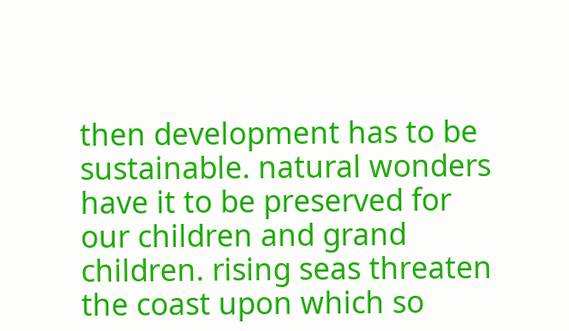then development has to be sustainable. natural wonders have it to be preserved for our children and grand children. rising seas threaten the coast upon which so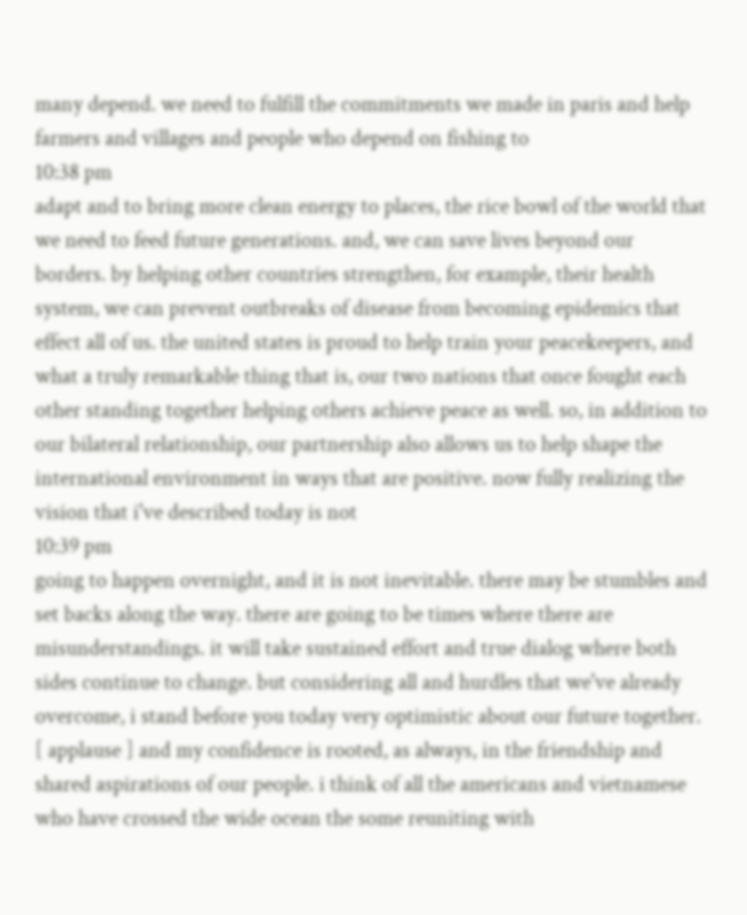many depend. we need to fulfill the commitments we made in paris and help farmers and villages and people who depend on fishing to
10:38 pm
adapt and to bring more clean energy to places, the rice bowl of the world that we need to feed future generations. and, we can save lives beyond our borders. by helping other countries strengthen, for example, their health system, we can prevent outbreaks of disease from becoming epidemics that effect all of us. the united states is proud to help train your peacekeepers, and what a truly remarkable thing that is, our two nations that once fought each other standing together helping others achieve peace as well. so, in addition to our bilateral relationship, our partnership also allows us to help shape the international environment in ways that are positive. now fully realizing the vision that i've described today is not
10:39 pm
going to happen overnight, and it is not inevitable. there may be stumbles and set backs along the way. there are going to be times where there are misunderstandings. it will take sustained effort and true dialog where both sides continue to change. but considering all and hurdles that we've already overcome, i stand before you today very optimistic about our future together. [ applause ] and my confidence is rooted, as always, in the friendship and shared aspirations of our people. i think of all the americans and vietnamese who have crossed the wide ocean the some reuniting with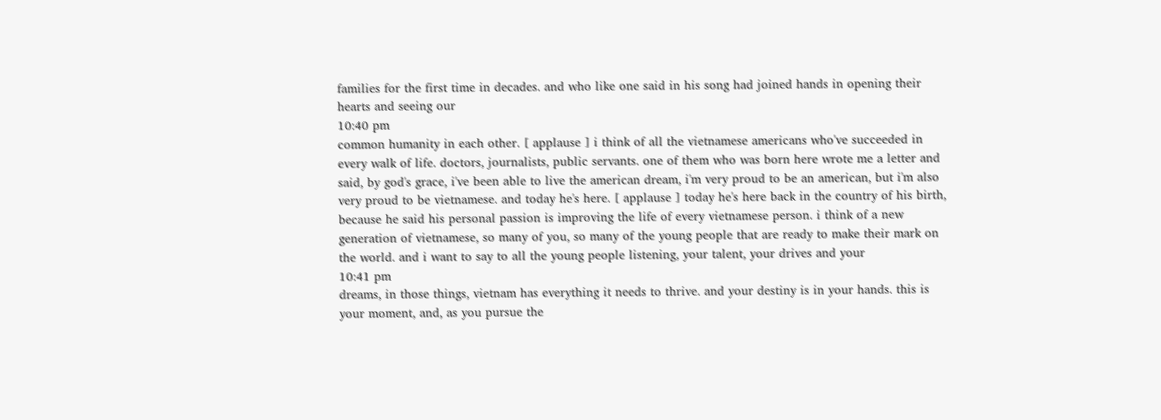families for the first time in decades. and who like one said in his song had joined hands in opening their hearts and seeing our
10:40 pm
common humanity in each other. [ applause ] i think of all the vietnamese americans who've succeeded in every walk of life. doctors, journalists, public servants. one of them who was born here wrote me a letter and said, by god's grace, i've been able to live the american dream, i'm very proud to be an american, but i'm also very proud to be vietnamese. and today he's here. [ applause ] today he's here back in the country of his birth, because he said his personal passion is improving the life of every vietnamese person. i think of a new generation of vietnamese, so many of you, so many of the young people that are ready to make their mark on the world. and i want to say to all the young people listening, your talent, your drives and your
10:41 pm
dreams, in those things, vietnam has everything it needs to thrive. and your destiny is in your hands. this is your moment, and, as you pursue the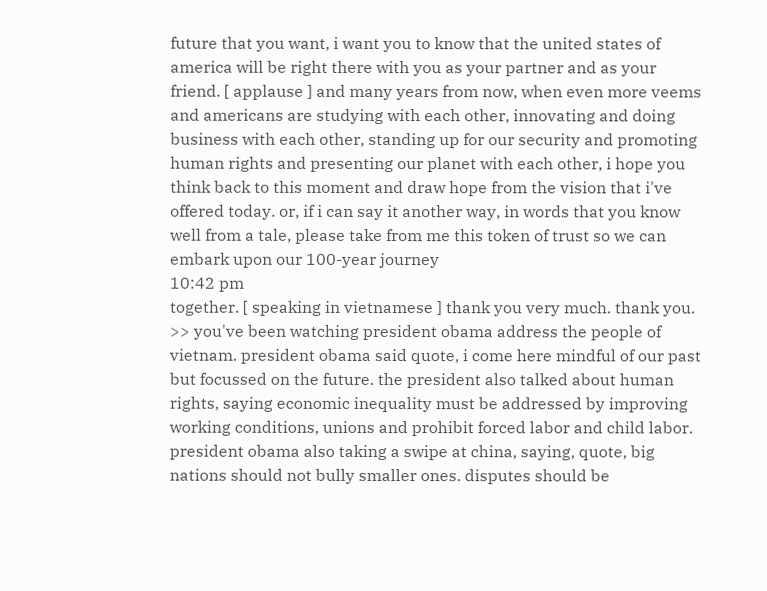future that you want, i want you to know that the united states of america will be right there with you as your partner and as your friend. [ applause ] and many years from now, when even more veems and americans are studying with each other, innovating and doing business with each other, standing up for our security and promoting human rights and presenting our planet with each other, i hope you think back to this moment and draw hope from the vision that i've offered today. or, if i can say it another way, in words that you know well from a tale, please take from me this token of trust so we can embark upon our 100-year journey
10:42 pm
together. [ speaking in vietnamese ] thank you very much. thank you. >> you've been watching president obama address the people of vietnam. president obama said quote, i come here mindful of our past but focussed on the future. the president also talked about human rights, saying economic inequality must be addressed by improving working conditions, unions and prohibit forced labor and child labor. president obama also taking a swipe at china, saying, quote, big nations should not bully smaller ones. disputes should be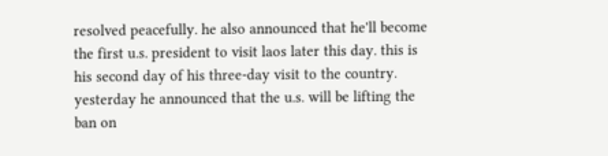resolved peacefully. he also announced that he'll become the first u.s. president to visit laos later this day. this is his second day of his three-day visit to the country. yesterday he announced that the u.s. will be lifting the ban on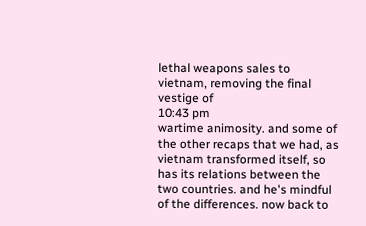lethal weapons sales to vietnam, removing the final vestige of
10:43 pm
wartime animosity. and some of the other recaps that we had, as vietnam transformed itself, so has its relations between the two countries. and he's mindful of the differences. now back to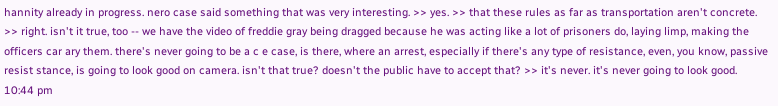hannity already in progress. nero case said something that was very interesting. >> yes. >> that these rules as far as transportation aren't concrete. >> right. isn't it true, too -- we have the video of freddie gray being dragged because he was acting like a lot of prisoners do, laying limp, making the officers car ary them. there's never going to be a c e case, is there, where an arrest, especially if there's any type of resistance, even, you know, passive resist stance, is going to look good on camera. isn't that true? doesn't the public have to accept that? >> it's never. it's never going to look good.
10:44 pm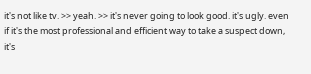it's not like tv. >> yeah. >> it's never going to look good. it's ugly. even if it's the most professional and efficient way to take a suspect down, it's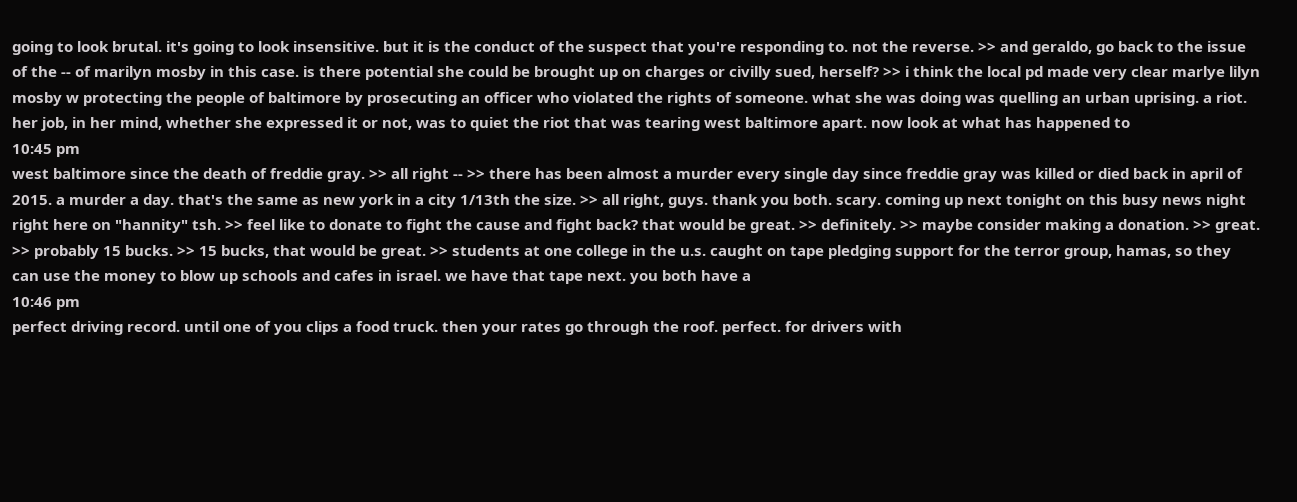going to look brutal. it's going to look insensitive. but it is the conduct of the suspect that you're responding to. not the reverse. >> and geraldo, go back to the issue of the -- of marilyn mosby in this case. is there potential she could be brought up on charges or civilly sued, herself? >> i think the local pd made very clear marlye lilyn mosby w protecting the people of baltimore by prosecuting an officer who violated the rights of someone. what she was doing was quelling an urban uprising. a riot. her job, in her mind, whether she expressed it or not, was to quiet the riot that was tearing west baltimore apart. now look at what has happened to
10:45 pm
west baltimore since the death of freddie gray. >> all right -- >> there has been almost a murder every single day since freddie gray was killed or died back in april of 2015. a murder a day. that's the same as new york in a city 1/13th the size. >> all right, guys. thank you both. scary. coming up next tonight on this busy news night right here on "hannity" tsh. >> feel like to donate to fight the cause and fight back? that would be great. >> definitely. >> maybe consider making a donation. >> great. >> probably 15 bucks. >> 15 bucks, that would be great. >> students at one college in the u.s. caught on tape pledging support for the terror group, hamas, so they can use the money to blow up schools and cafes in israel. we have that tape next. you both have a
10:46 pm
perfect driving record. until one of you clips a food truck. then your rates go through the roof. perfect. for drivers with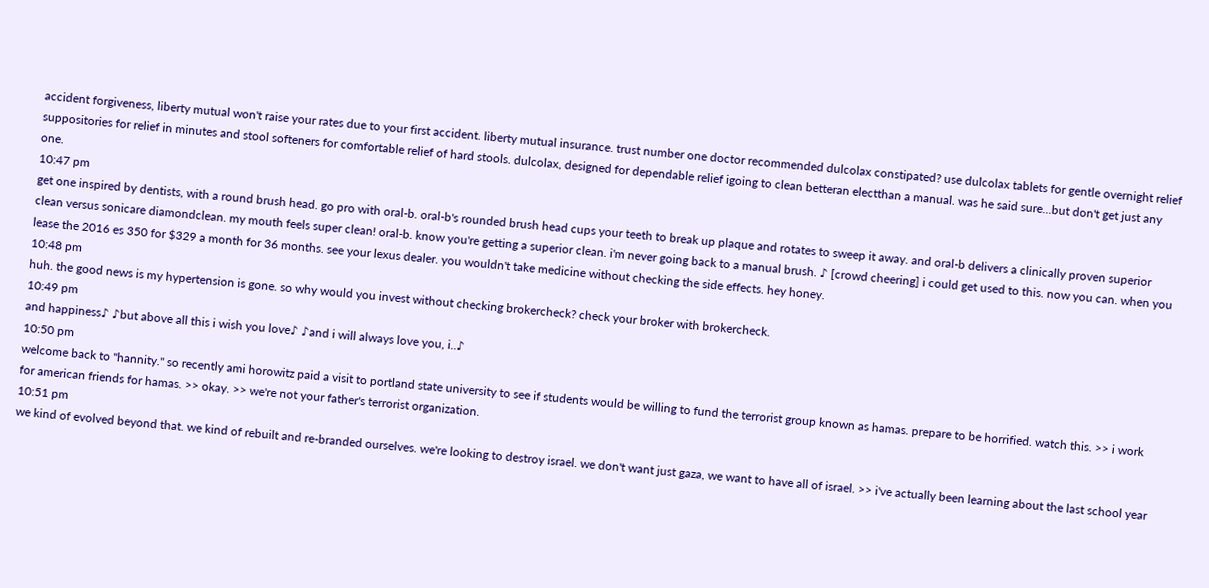accident forgiveness, liberty mutual won't raise your rates due to your first accident. liberty mutual insurance. trust number one doctor recommended dulcolax constipated? use dulcolax tablets for gentle overnight relief suppositories for relief in minutes and stool softeners for comfortable relief of hard stools. dulcolax, designed for dependable relief igoing to clean betteran electthan a manual. was he said sure...but don't get just any one.
10:47 pm
get one inspired by dentists, with a round brush head. go pro with oral-b. oral-b's rounded brush head cups your teeth to break up plaque and rotates to sweep it away. and oral-b delivers a clinically proven superior clean versus sonicare diamondclean. my mouth feels super clean! oral-b. know you're getting a superior clean. i'm never going back to a manual brush. ♪ [crowd cheering] i could get used to this. now you can. when you lease the 2016 es 350 for $329 a month for 36 months. see your lexus dealer. you wouldn't take medicine without checking the side effects. hey honey.
10:48 pm
huh. the good news is my hypertension is gone. so why would you invest without checking brokercheck? check your broker with brokercheck.
10:49 pm
and happiness♪ ♪but above all this i wish you love♪ ♪and i will always love you, i..♪
10:50 pm
welcome back to "hannity." so recently ami horowitz paid a visit to portland state university to see if students would be willing to fund the terrorist group known as hamas. prepare to be horrified. watch this. >> i work for american friends for hamas. >> okay. >> we're not your father's terrorist organization.
10:51 pm
we kind of evolved beyond that. we kind of rebuilt and re-branded ourselves. we're looking to destroy israel. we don't want just gaza, we want to have all of israel. >> i've actually been learning about the last school year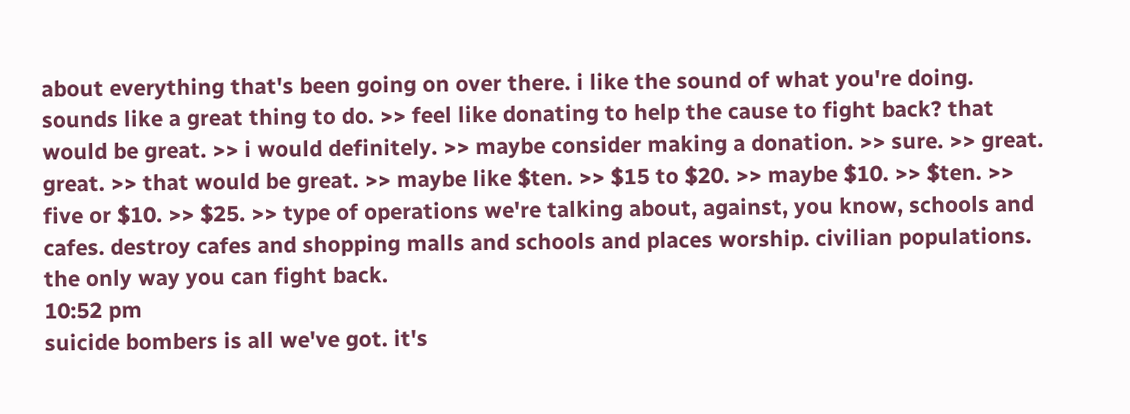about everything that's been going on over there. i like the sound of what you're doing. sounds like a great thing to do. >> feel like donating to help the cause to fight back? that would be great. >> i would definitely. >> maybe consider making a donation. >> sure. >> great. great. >> that would be great. >> maybe like $ten. >> $15 to $20. >> maybe $10. >> $ten. >> five or $10. >> $25. >> type of operations we're talking about, against, you know, schools and cafes. destroy cafes and shopping malls and schools and places worship. civilian populations. the only way you can fight back.
10:52 pm
suicide bombers is all we've got. it's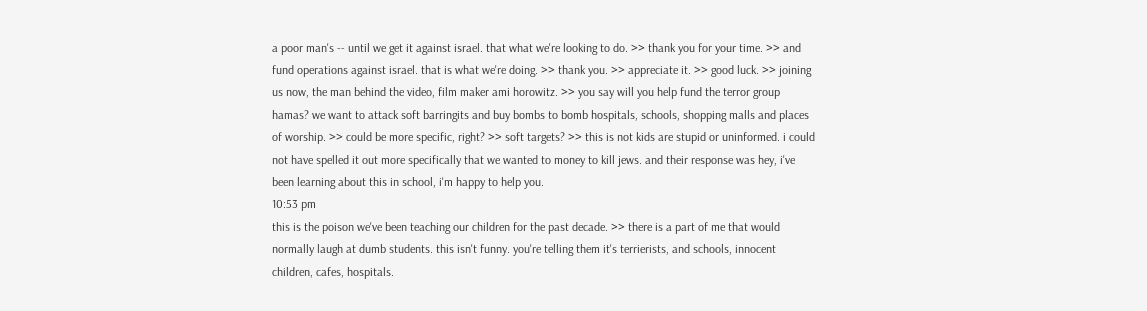a poor man's -- until we get it against israel. that what we're looking to do. >> thank you for your time. >> and fund operations against israel. that is what we're doing. >> thank you. >> appreciate it. >> good luck. >> joining us now, the man behind the video, film maker ami horowitz. >> you say will you help fund the terror group hamas? we want to attack soft barringits and buy bombs to bomb hospitals, schools, shopping malls and places of worship. >> could be more specific, right? >> soft targets? >> this is not kids are stupid or uninformed. i could not have spelled it out more specifically that we wanted to money to kill jews. and their response was hey, i've been learning about this in school, i'm happy to help you.
10:53 pm
this is the poison we've been teaching our children for the past decade. >> there is a part of me that would normally laugh at dumb students. this isn't funny. you're telling them it's terrierists, and schools, innocent children, cafes, hospitals.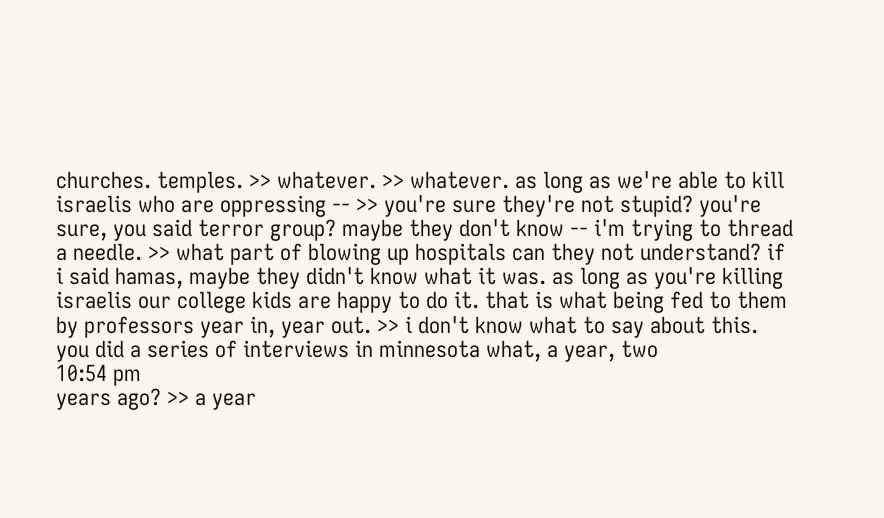churches. temples. >> whatever. >> whatever. as long as we're able to kill israelis who are oppressing -- >> you're sure they're not stupid? you're sure, you said terror group? maybe they don't know -- i'm trying to thread a needle. >> what part of blowing up hospitals can they not understand? if i said hamas, maybe they didn't know what it was. as long as you're killing israelis our college kids are happy to do it. that is what being fed to them by professors year in, year out. >> i don't know what to say about this. you did a series of interviews in minnesota what, a year, two
10:54 pm
years ago? >> a year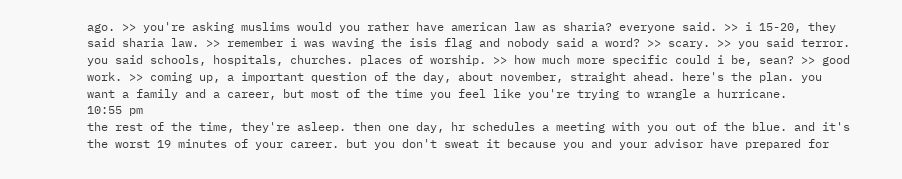ago. >> you're asking muslims would you rather have american law as sharia? everyone said. >> i 15-20, they said sharia law. >> remember i was waving the isis flag and nobody said a word? >> scary. >> you said terror. you said schools, hospitals, churches. places of worship. >> how much more specific could i be, sean? >> good work. >> coming up, a important question of the day, about november, straight ahead. here's the plan. you want a family and a career, but most of the time you feel like you're trying to wrangle a hurricane.
10:55 pm
the rest of the time, they're asleep. then one day, hr schedules a meeting with you out of the blue. and it's the worst 19 minutes of your career. but you don't sweat it because you and your advisor have prepared for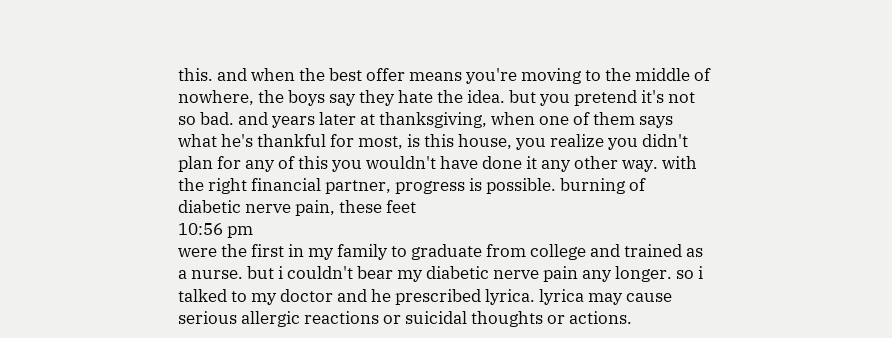this. and when the best offer means you're moving to the middle of nowhere, the boys say they hate the idea. but you pretend it's not so bad. and years later at thanksgiving, when one of them says what he's thankful for most, is this house, you realize you didn't plan for any of this you wouldn't have done it any other way. with the right financial partner, progress is possible. burning of diabetic nerve pain, these feet
10:56 pm
were the first in my family to graduate from college and trained as a nurse. but i couldn't bear my diabetic nerve pain any longer. so i talked to my doctor and he prescribed lyrica. lyrica may cause serious allergic reactions or suicidal thoughts or actions.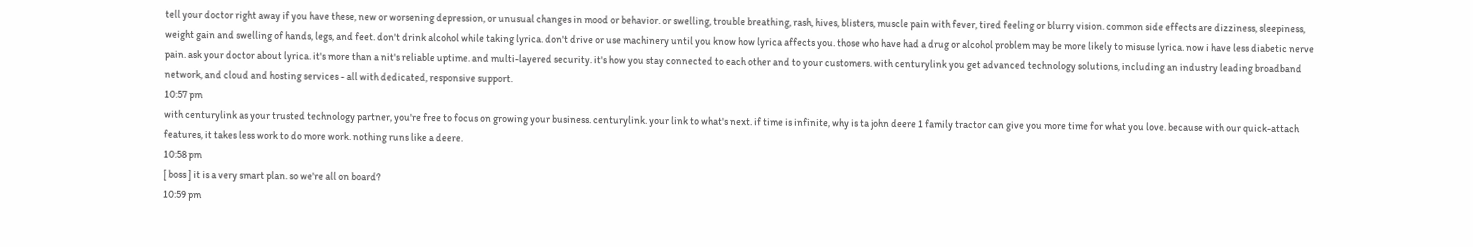tell your doctor right away if you have these, new or worsening depression, or unusual changes in mood or behavior. or swelling, trouble breathing, rash, hives, blisters, muscle pain with fever, tired feeling or blurry vision. common side effects are dizziness, sleepiness, weight gain and swelling of hands, legs, and feet. don't drink alcohol while taking lyrica. don't drive or use machinery until you know how lyrica affects you. those who have had a drug or alcohol problem may be more likely to misuse lyrica. now i have less diabetic nerve pain. ask your doctor about lyrica. it's more than a nit's reliable uptime. and multi-layered security. it's how you stay connected to each other and to your customers. with centurylink you get advanced technology solutions, including an industry leading broadband network, and cloud and hosting services - all with dedicated, responsive support.
10:57 pm
with centurylink as your trusted technology partner, you're free to focus on growing your business. centurylink. your link to what's next. if time is infinite, why is ta john deere 1 family tractor can give you more time for what you love. because with our quick-attach features, it takes less work to do more work. nothing runs like a deere.
10:58 pm
[ boss ] it is a very smart plan. so we're all on board?
10:59 pm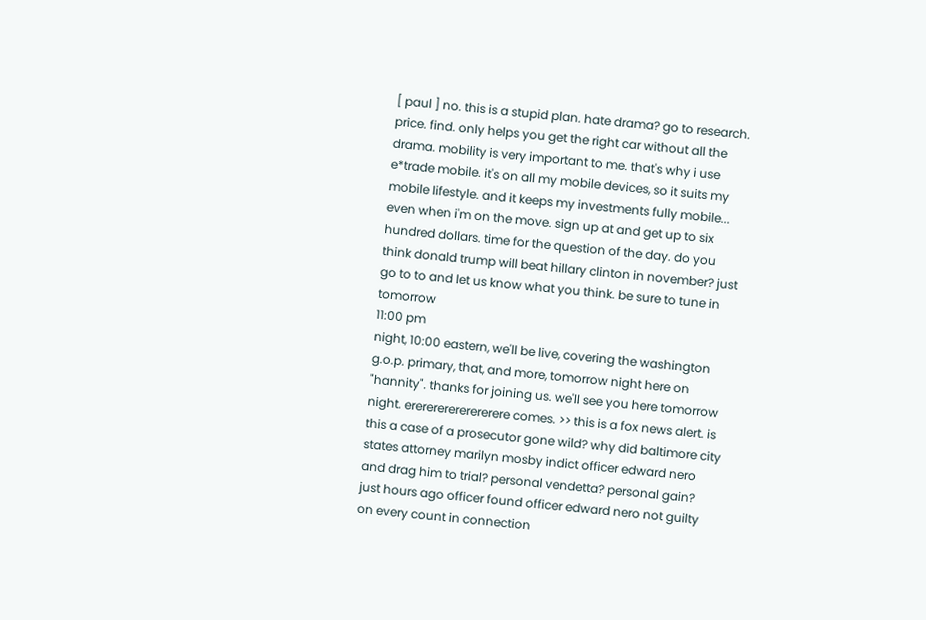[ paul ] no. this is a stupid plan. hate drama? go to research. price. find. only helps you get the right car without all the drama. mobility is very important to me. that's why i use e*trade mobile. it's on all my mobile devices, so it suits my mobile lifestyle. and it keeps my investments fully mobile... even when i'm on the move. sign up at and get up to six hundred dollars. time for the question of the day. do you think donald trump will beat hillary clinton in november? just go to to and let us know what you think. be sure to tune in tomorrow
11:00 pm
night, 10:00 eastern, we'll be live, covering the washington g.o.p. primary, that, and more, tomorrow night here on "hannity". thanks for joining us. we'll see you here tomorrow night. ererererererererere comes. >> this is a fox news alert. is this a case of a prosecutor gone wild? why did baltimore city states attorney marilyn mosby indict officer edward nero and drag him to trial? personal vendetta? personal gain? just hours ago officer found officer edward nero not guilty on every count in connection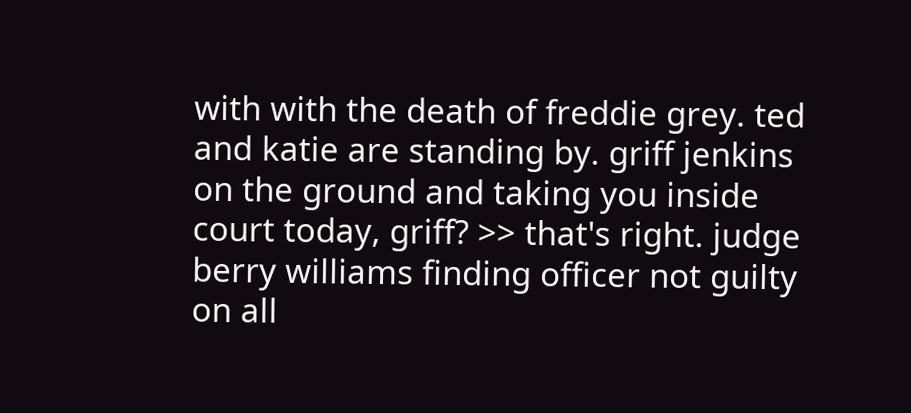with with the death of freddie grey. ted and katie are standing by. griff jenkins on the ground and taking you inside court today, griff? >> that's right. judge berry williams finding officer not guilty on all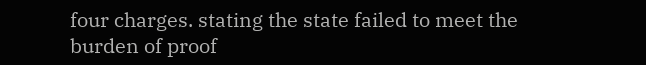four charges. stating the state failed to meet the burden of proof